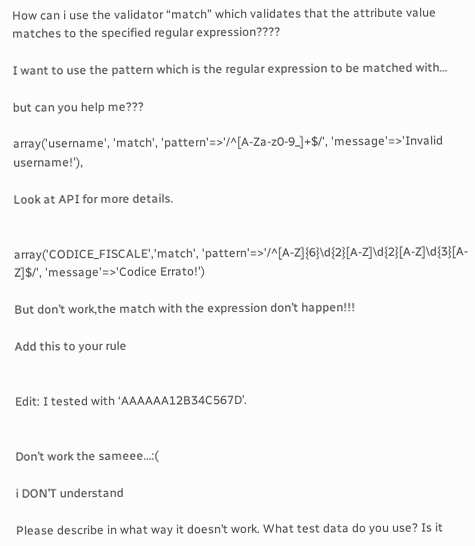How can i use the validator “match” which validates that the attribute value matches to the specified regular expression????

I want to use the pattern which is the regular expression to be matched with…

but can you help me???

array('username', 'match', 'pattern'=>'/^[A-Za-z0-9_]+$/', 'message'=>'Invalid username!'),

Look at API for more details.


array('CODICE_FISCALE','match', 'pattern'=>'/^[A-Z]{6}\d{2}[A-Z]\d{2}[A-Z]\d{3}[A-Z]$/', 'message'=>'Codice Errato!')

But don’t work,the match with the expression don’t happen!!!

Add this to your rule


Edit: I tested with ‘AAAAAA12B34C567D’.


Don’t work the sameee…:(

i DON’T understand

Please describe in what way it doesn’t work. What test data do you use? Is it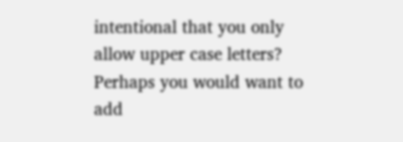intentional that you only allow upper case letters? Perhaps you would want to add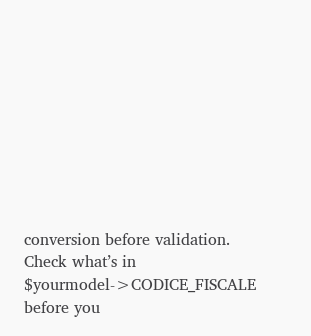conversion before validation. Check what’s in $yourmodel->CODICE_FISCALE before you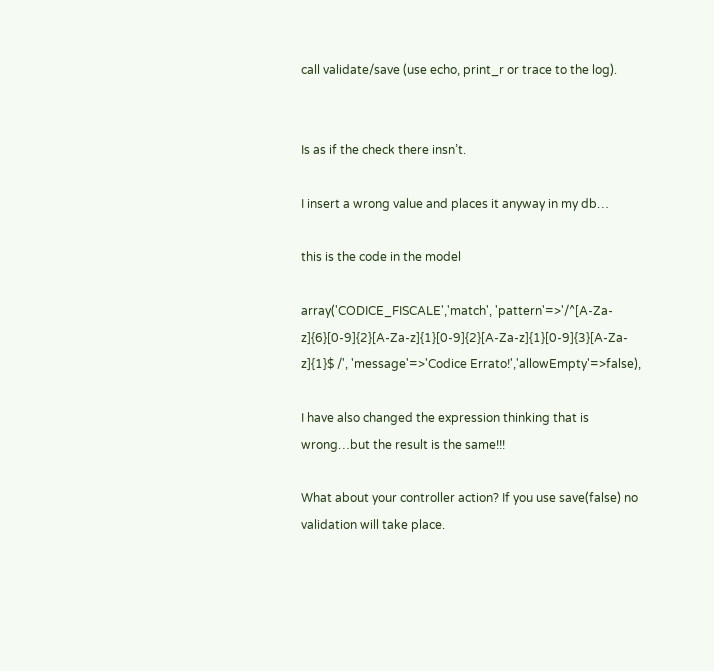call validate/save (use echo, print_r or trace to the log).


Is as if the check there insn’t.

I insert a wrong value and places it anyway in my db…

this is the code in the model

array('CODICE_FISCALE','match', 'pattern'=>'/^[A-Za-z]{6}[0-9]{2}[A-Za-z]{1}[0-9]{2}[A-Za-z]{1}[0-9]{3}[A-Za-z]{1}$ /', 'message'=>'Codice Errato!','allowEmpty'=>false),

I have also changed the expression thinking that is wrong…but the result is the same!!!

What about your controller action? If you use save(false) no validation will take place.